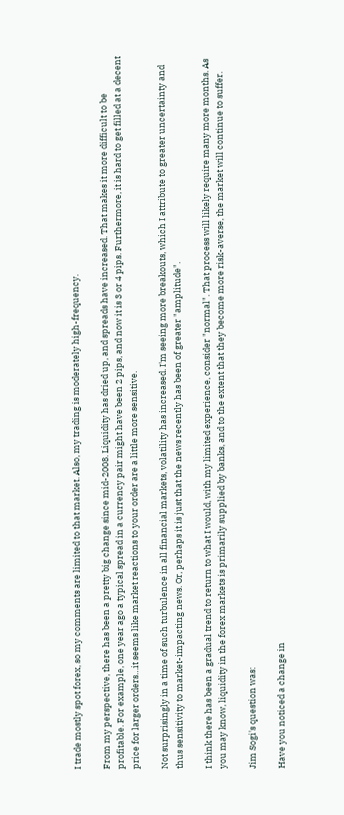I trade mostly spot forex, so my comments are limited to that market. Also, my trading is moderately high-frequency.

From my perspective, there has been a pretty big change since mid-2008. Liquidity has dried up, and spreads have increased. That makes it more difficult to be profitable. For example, one year ago a typical spread in a currency pair might have been 2 pips, and now it is 3 or 4 pips. Furthermore, it is hard to get filled at a decent price for larger orders…it seems like market reactions to your order are a little more sensitive.

Not surprisingly in a time of such turbulence in all financial markets, volatility has increased. I'm seeing more breakouts, which I attribute to greater uncertainty and thus sensitivity to market-impacting news. Or, perhaps it is just that the news recently has been of greater "amplitude".

I think there has been a gradual trend to return to what I would, with my limited experience, consider "normal". That process will likely require many more months. As you may know, liquidity in the forex markets is primarily supplied by banks, and to the extent that they become more risk-averse, the market will continue to suffer.

Jim Sogi's question was:

Have you noticed a change in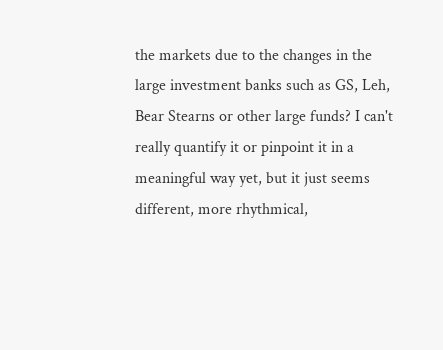the markets due to the changes in the large investment banks such as GS, Leh, Bear Stearns or other large funds? I can't really quantify it or pinpoint it in a meaningful way yet, but it just seems different, more rhythmical,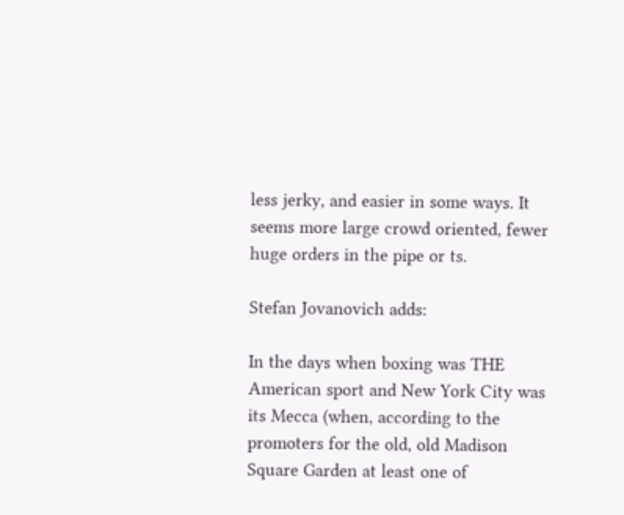less jerky, and easier in some ways. It seems more large crowd oriented, fewer huge orders in the pipe or ts.

Stefan Jovanovich adds:

In the days when boxing was THE American sport and New York City was its Mecca (when, according to the promoters for the old, old Madison Square Garden at least one of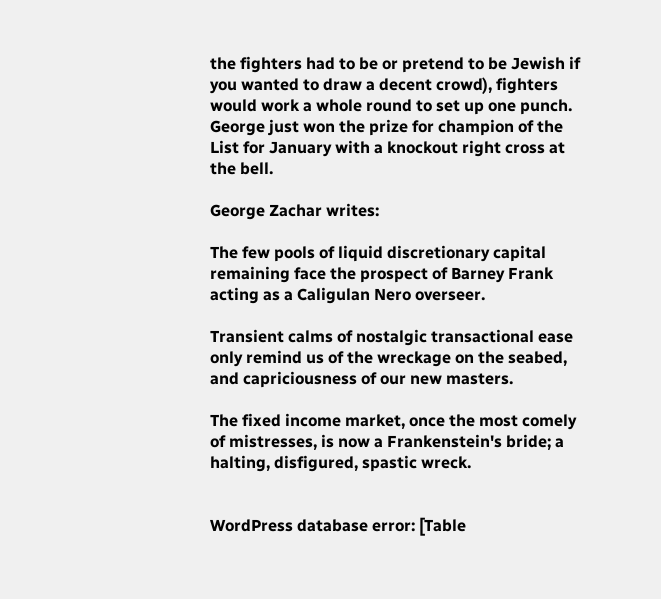the fighters had to be or pretend to be Jewish if you wanted to draw a decent crowd), fighters would work a whole round to set up one punch. George just won the prize for champion of the List for January with a knockout right cross at the bell.

George Zachar writes:

The few pools of liquid discretionary capital remaining face the prospect of Barney Frank acting as a Caligulan Nero overseer.

Transient calms of nostalgic transactional ease only remind us of the wreckage on the seabed, and capriciousness of our new masters.

The fixed income market, once the most comely of mistresses, is now a Frankenstein's bride; a halting, disfigured, spastic wreck.


WordPress database error: [Table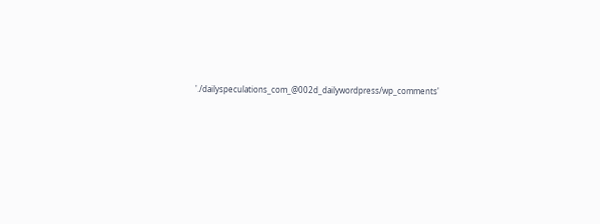'./dailyspeculations_com_@002d_dailywordpress/wp_comments'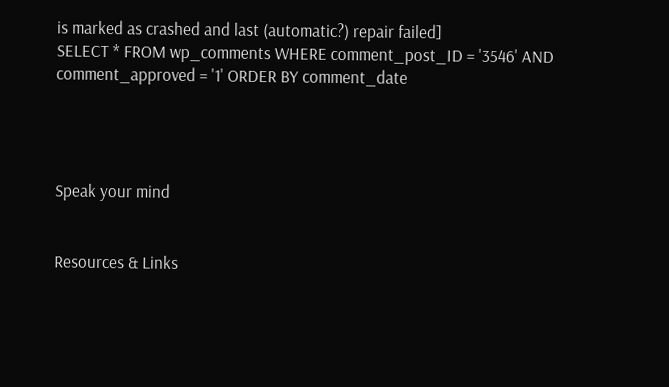is marked as crashed and last (automatic?) repair failed]
SELECT * FROM wp_comments WHERE comment_post_ID = '3546' AND comment_approved = '1' ORDER BY comment_date




Speak your mind


Resources & Links